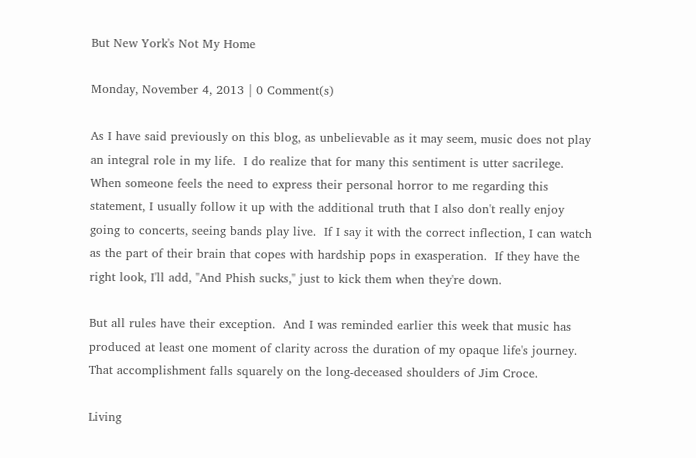But New York's Not My Home

Monday, November 4, 2013 | 0 Comment(s)

As I have said previously on this blog, as unbelievable as it may seem, music does not play an integral role in my life.  I do realize that for many this sentiment is utter sacrilege.  When someone feels the need to express their personal horror to me regarding this statement, I usually follow it up with the additional truth that I also don't really enjoy going to concerts, seeing bands play live.  If I say it with the correct inflection, I can watch as the part of their brain that copes with hardship pops in exasperation.  If they have the right look, I'll add, "And Phish sucks," just to kick them when they're down.

But all rules have their exception.  And I was reminded earlier this week that music has produced at least one moment of clarity across the duration of my opaque life's journey.  That accomplishment falls squarely on the long-deceased shoulders of Jim Croce.

Living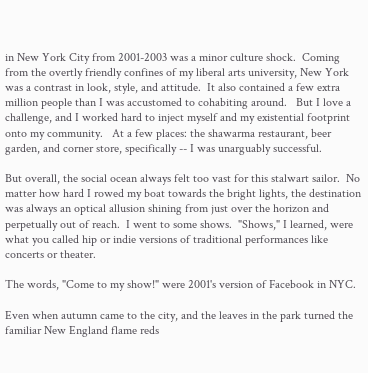in New York City from 2001-2003 was a minor culture shock.  Coming from the overtly friendly confines of my liberal arts university, New York was a contrast in look, style, and attitude.  It also contained a few extra million people than I was accustomed to cohabiting around.   But I love a challenge, and I worked hard to inject myself and my existential footprint onto my community.   At a few places: the shawarma restaurant, beer garden, and corner store, specifically -- I was unarguably successful.

But overall, the social ocean always felt too vast for this stalwart sailor.  No matter how hard I rowed my boat towards the bright lights, the destination was always an optical allusion shining from just over the horizon and perpetually out of reach.  I went to some shows.  "Shows," I learned, were what you called hip or indie versions of traditional performances like concerts or theater.

The words, "Come to my show!" were 2001's version of Facebook in NYC.

Even when autumn came to the city, and the leaves in the park turned the familiar New England flame reds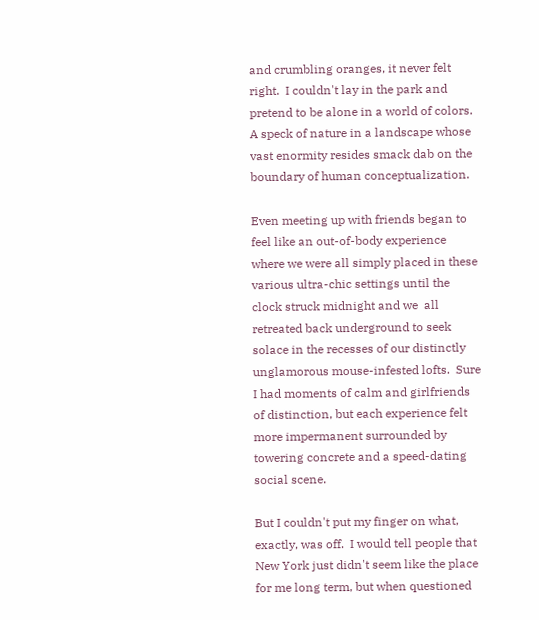and crumbling oranges, it never felt right.  I couldn't lay in the park and pretend to be alone in a world of colors.  A speck of nature in a landscape whose vast enormity resides smack dab on the boundary of human conceptualization.

Even meeting up with friends began to feel like an out-of-body experience where we were all simply placed in these various ultra-chic settings until the clock struck midnight and we  all retreated back underground to seek solace in the recesses of our distinctly unglamorous mouse-infested lofts.  Sure I had moments of calm and girlfriends of distinction, but each experience felt more impermanent surrounded by towering concrete and a speed-dating social scene.

But I couldn't put my finger on what, exactly, was off.  I would tell people that New York just didn't seem like the place for me long term, but when questioned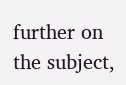further on the subject,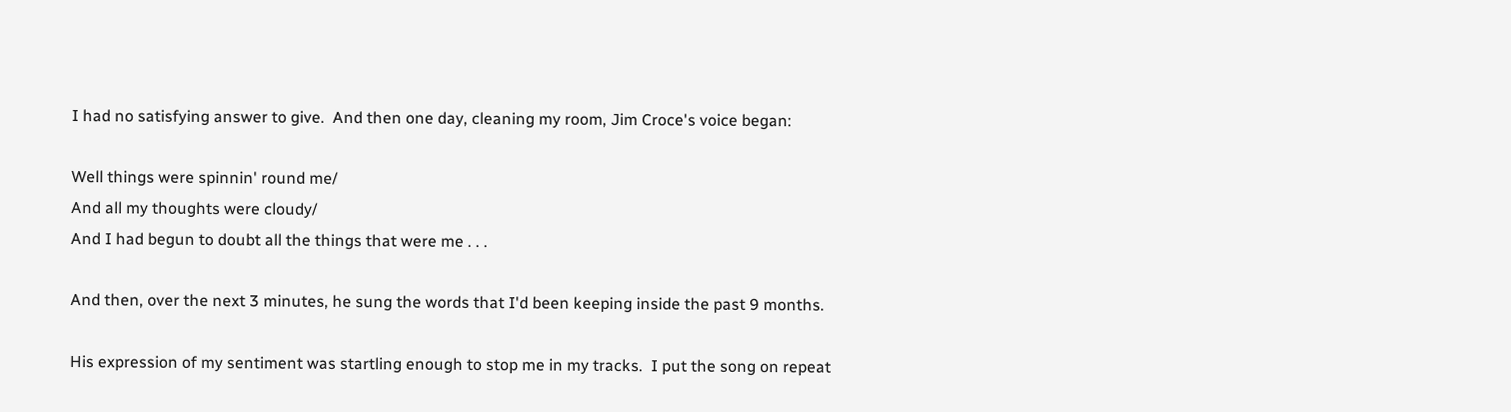I had no satisfying answer to give.  And then one day, cleaning my room, Jim Croce's voice began:

Well things were spinnin' round me/
And all my thoughts were cloudy/
And I had begun to doubt all the things that were me . . .

And then, over the next 3 minutes, he sung the words that I'd been keeping inside the past 9 months.

His expression of my sentiment was startling enough to stop me in my tracks.  I put the song on repeat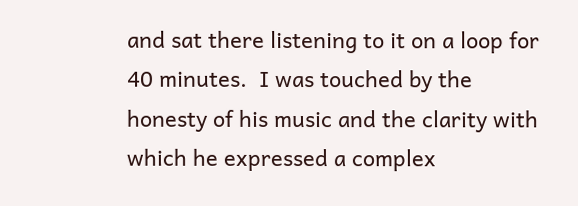and sat there listening to it on a loop for 40 minutes.  I was touched by the honesty of his music and the clarity with which he expressed a complex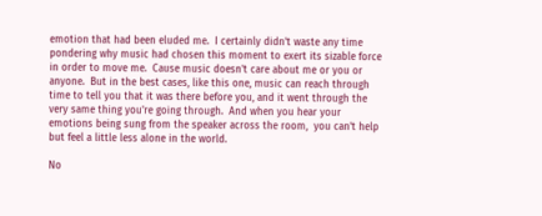emotion that had been eluded me.  I certainly didn't waste any time pondering why music had chosen this moment to exert its sizable force in order to move me.  Cause music doesn't care about me or you or anyone.  But in the best cases, like this one, music can reach through time to tell you that it was there before you, and it went through the very same thing you're going through.  And when you hear your emotions being sung from the speaker across the room,  you can't help but feel a little less alone in the world.

No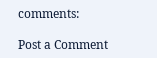comments:

Post a Comment